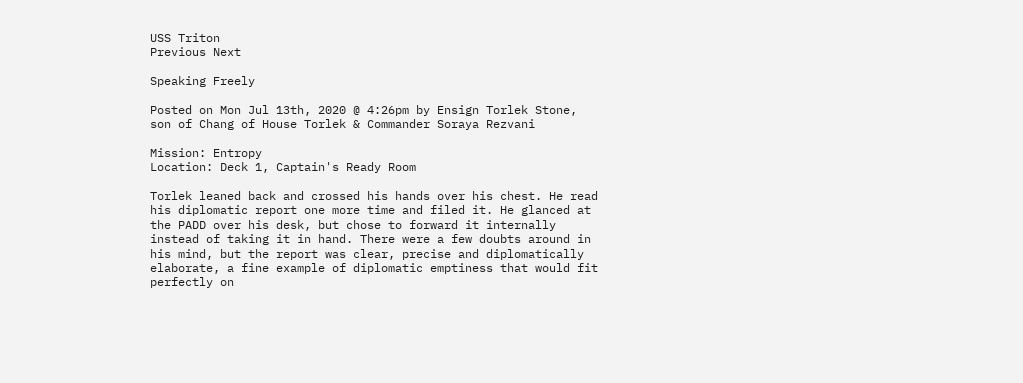USS Triton
Previous Next

Speaking Freely

Posted on Mon Jul 13th, 2020 @ 4:26pm by Ensign Torlek Stone, son of Chang of House Torlek & Commander Soraya Rezvani

Mission: Entropy
Location: Deck 1, Captain's Ready Room

Torlek leaned back and crossed his hands over his chest. He read his diplomatic report one more time and filed it. He glanced at the PADD over his desk, but chose to forward it internally instead of taking it in hand. There were a few doubts around in his mind, but the report was clear, precise and diplomatically elaborate, a fine example of diplomatic emptiness that would fit perfectly on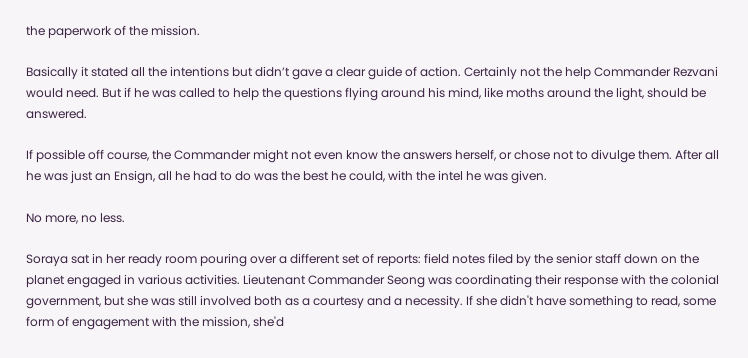the paperwork of the mission.

Basically it stated all the intentions but didn’t gave a clear guide of action. Certainly not the help Commander Rezvani would need. But if he was called to help the questions flying around his mind, like moths around the light, should be answered.

If possible off course, the Commander might not even know the answers herself, or chose not to divulge them. After all he was just an Ensign, all he had to do was the best he could, with the intel he was given.

No more, no less.

Soraya sat in her ready room pouring over a different set of reports: field notes filed by the senior staff down on the planet engaged in various activities. Lieutenant Commander Seong was coordinating their response with the colonial government, but she was still involved both as a courtesy and a necessity. If she didn't have something to read, some form of engagement with the mission, she'd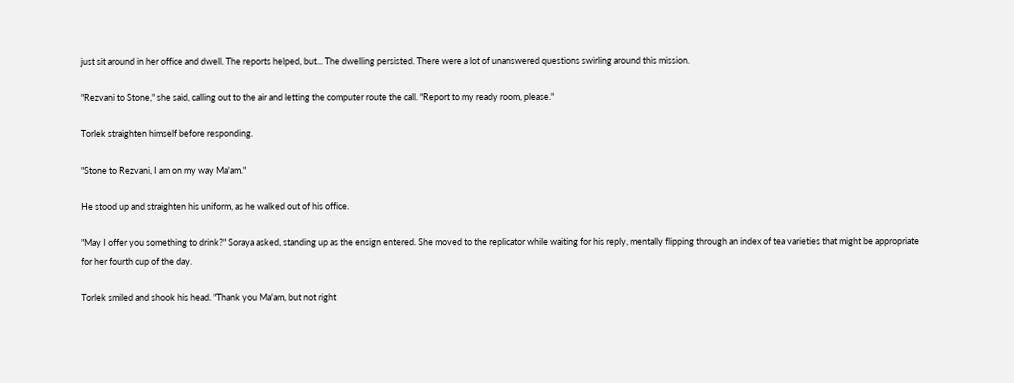just sit around in her office and dwell. The reports helped, but... The dwelling persisted. There were a lot of unanswered questions swirling around this mission.

"Rezvani to Stone," she said, calling out to the air and letting the computer route the call. "Report to my ready room, please."

Torlek straighten himself before responding.

"Stone to Rezvani, I am on my way Ma'am."

He stood up and straighten his uniform, as he walked out of his office.

"May I offer you something to drink?" Soraya asked, standing up as the ensign entered. She moved to the replicator while waiting for his reply, mentally flipping through an index of tea varieties that might be appropriate for her fourth cup of the day.

Torlek smiled and shook his head. "Thank you Ma'am, but not right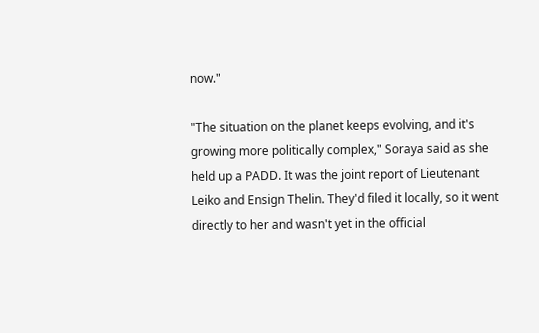now."

"The situation on the planet keeps evolving, and it's growing more politically complex," Soraya said as she held up a PADD. It was the joint report of Lieutenant Leiko and Ensign Thelin. They'd filed it locally, so it went directly to her and wasn't yet in the official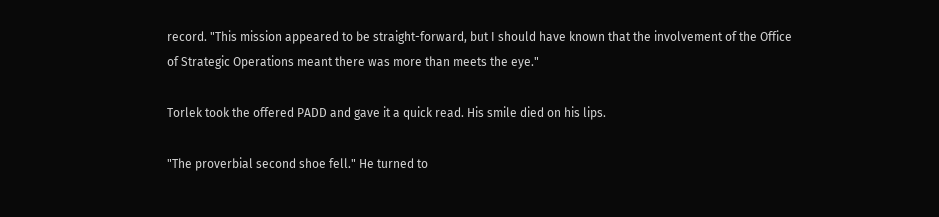record. "This mission appeared to be straight-forward, but I should have known that the involvement of the Office of Strategic Operations meant there was more than meets the eye."

Torlek took the offered PADD and gave it a quick read. His smile died on his lips.

"The proverbial second shoe fell." He turned to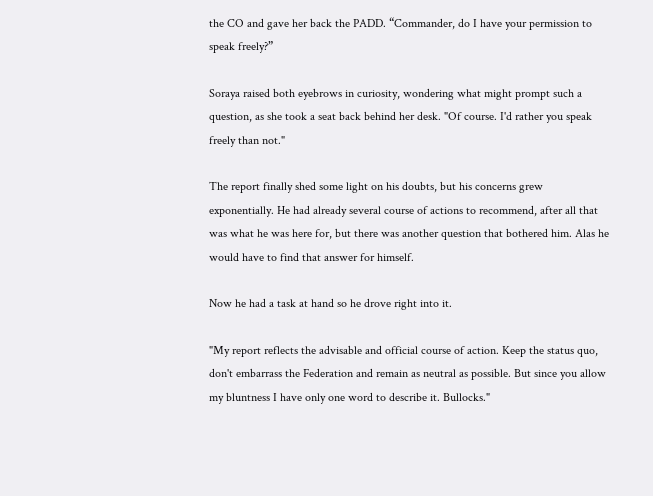the CO and gave her back the PADD. “Commander, do I have your permission to speak freely?”

Soraya raised both eyebrows in curiosity, wondering what might prompt such a question, as she took a seat back behind her desk. "Of course. I'd rather you speak freely than not."

The report finally shed some light on his doubts, but his concerns grew exponentially. He had already several course of actions to recommend, after all that was what he was here for, but there was another question that bothered him. Alas he would have to find that answer for himself.

Now he had a task at hand so he drove right into it.

"My report reflects the advisable and official course of action. Keep the status quo, don't embarrass the Federation and remain as neutral as possible. But since you allow my bluntness I have only one word to describe it. Bullocks."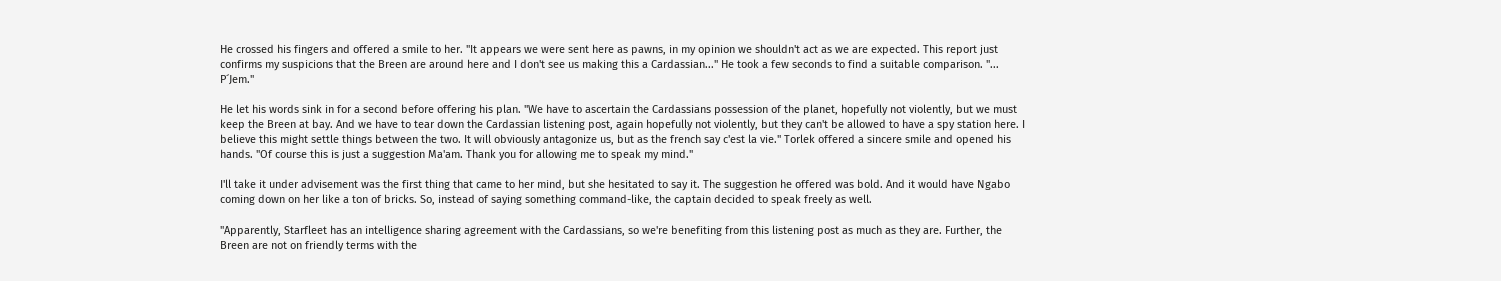He crossed his fingers and offered a smile to her. "It appears we were sent here as pawns, in my opinion we shouldn't act as we are expected. This report just confirms my suspicions that the Breen are around here and I don't see us making this a Cardassian..." He took a few seconds to find a suitable comparison. "... P´Jem."

He let his words sink in for a second before offering his plan. "We have to ascertain the Cardassians possession of the planet, hopefully not violently, but we must keep the Breen at bay. And we have to tear down the Cardassian listening post, again hopefully not violently, but they can't be allowed to have a spy station here. I believe this might settle things between the two. It will obviously antagonize us, but as the french say c'est la vie." Torlek offered a sincere smile and opened his hands. "Of course this is just a suggestion Ma'am. Thank you for allowing me to speak my mind."

I'll take it under advisement was the first thing that came to her mind, but she hesitated to say it. The suggestion he offered was bold. And it would have Ngabo coming down on her like a ton of bricks. So, instead of saying something command-like, the captain decided to speak freely as well.

"Apparently, Starfleet has an intelligence sharing agreement with the Cardassians, so we're benefiting from this listening post as much as they are. Further, the Breen are not on friendly terms with the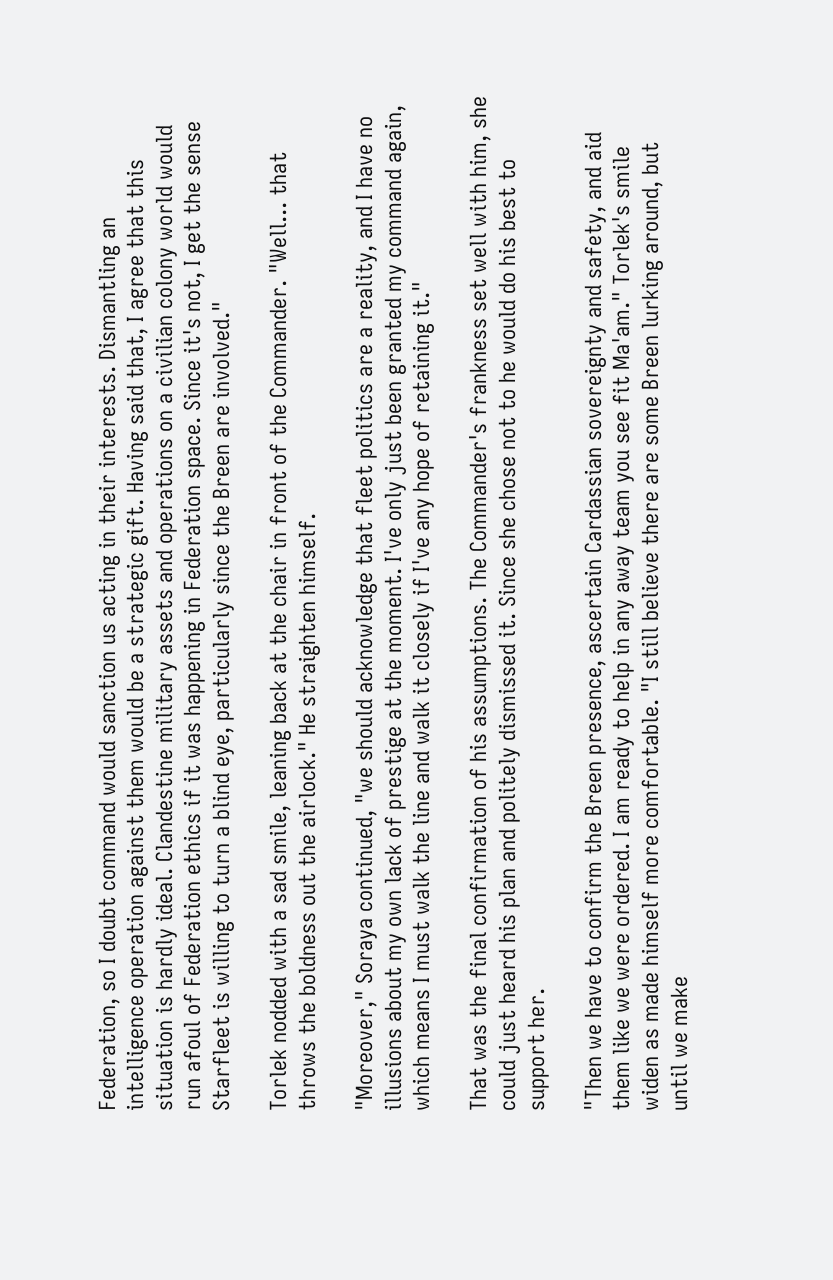Federation, so I doubt command would sanction us acting in their interests. Dismantling an intelligence operation against them would be a strategic gift. Having said that, I agree that this situation is hardly ideal. Clandestine military assets and operations on a civilian colony world would run afoul of Federation ethics if it was happening in Federation space. Since it's not, I get the sense Starfleet is willing to turn a blind eye, particularly since the Breen are involved."

Torlek nodded with a sad smile, leaning back at the chair in front of the Commander. "Well... that throws the boldness out the airlock." He straighten himself.

"Moreover," Soraya continued, "we should acknowledge that fleet politics are a reality, and I have no illusions about my own lack of prestige at the moment. I've only just been granted my command again, which means I must walk the line and walk it closely if I've any hope of retaining it."

That was the final confirmation of his assumptions. The Commander's frankness set well with him, she could just heard his plan and politely dismissed it. Since she chose not to he would do his best to support her.

"Then we have to confirm the Breen presence, ascertain Cardassian sovereignty and safety, and aid them like we were ordered. I am ready to help in any away team you see fit Ma'am." Torlek's smile widen as made himself more comfortable. "I still believe there are some Breen lurking around, but until we make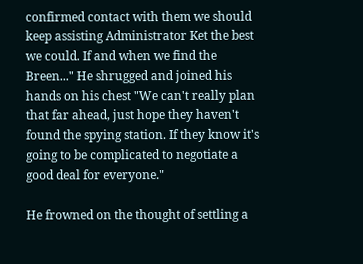confirmed contact with them we should keep assisting Administrator Ket the best we could. If and when we find the Breen..." He shrugged and joined his hands on his chest "We can't really plan that far ahead, just hope they haven't found the spying station. If they know it's going to be complicated to negotiate a good deal for everyone."

He frowned on the thought of settling a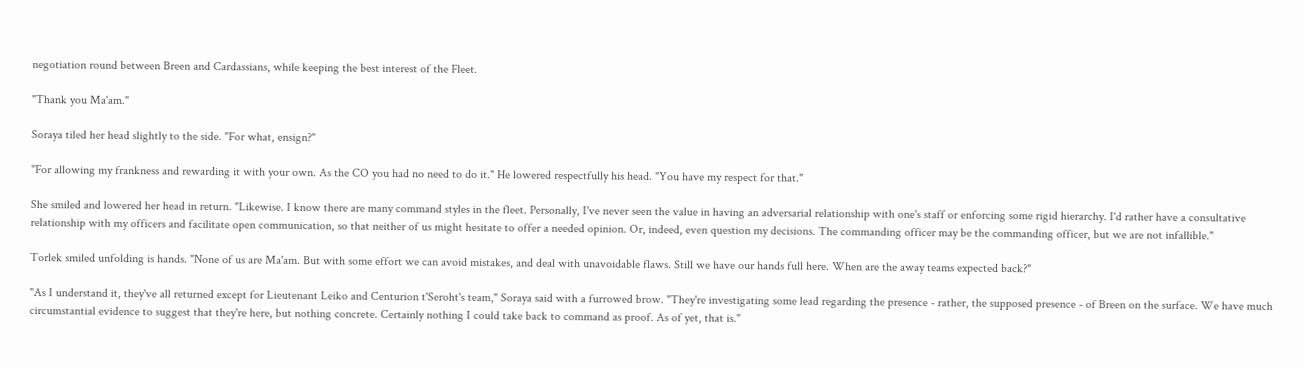negotiation round between Breen and Cardassians, while keeping the best interest of the Fleet.

"Thank you Ma'am."

Soraya tiled her head slightly to the side. "For what, ensign?"

"For allowing my frankness and rewarding it with your own. As the CO you had no need to do it." He lowered respectfully his head. "You have my respect for that."

She smiled and lowered her head in return. "Likewise. I know there are many command styles in the fleet. Personally, I've never seen the value in having an adversarial relationship with one's staff or enforcing some rigid hierarchy. I'd rather have a consultative relationship with my officers and facilitate open communication, so that neither of us might hesitate to offer a needed opinion. Or, indeed, even question my decisions. The commanding officer may be the commanding officer, but we are not infallible."

Torlek smiled unfolding is hands. "None of us are Ma'am. But with some effort we can avoid mistakes, and deal with unavoidable flaws. Still we have our hands full here. When are the away teams expected back?"

"As I understand it, they've all returned except for Lieutenant Leiko and Centurion t'Seroht's team," Soraya said with a furrowed brow. "They're investigating some lead regarding the presence - rather, the supposed presence - of Breen on the surface. We have much circumstantial evidence to suggest that they're here, but nothing concrete. Certainly nothing I could take back to command as proof. As of yet, that is."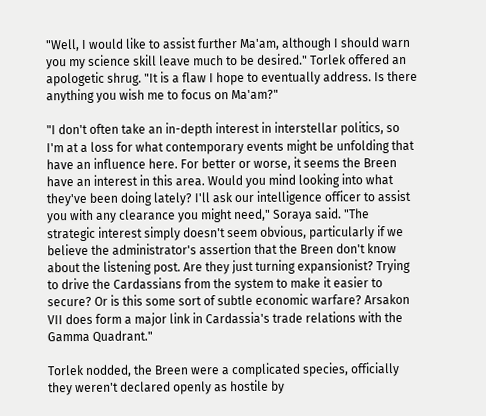"Well, I would like to assist further Ma'am, although I should warn you my science skill leave much to be desired." Torlek offered an apologetic shrug. "It is a flaw I hope to eventually address. Is there anything you wish me to focus on Ma'am?"

"I don't often take an in-depth interest in interstellar politics, so I'm at a loss for what contemporary events might be unfolding that have an influence here. For better or worse, it seems the Breen have an interest in this area. Would you mind looking into what they've been doing lately? I'll ask our intelligence officer to assist you with any clearance you might need," Soraya said. "The strategic interest simply doesn't seem obvious, particularly if we believe the administrator's assertion that the Breen don't know about the listening post. Are they just turning expansionist? Trying to drive the Cardassians from the system to make it easier to secure? Or is this some sort of subtle economic warfare? Arsakon VII does form a major link in Cardassia's trade relations with the Gamma Quadrant."

Torlek nodded, the Breen were a complicated species, officially they weren't declared openly as hostile by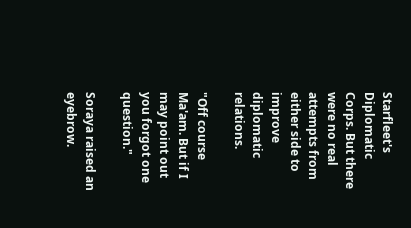Starfleet's Diplomatic Corps. But there were no real attempts from either side to improve diplomatic relations.

"Off course Ma'am. But if I may point out you forgot one question."

Soraya raised an eyebrow.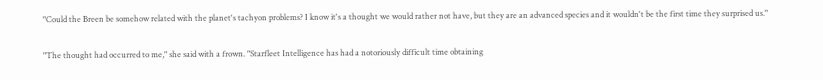"Could the Breen be somehow related with the planet's tachyon problems? I know it's a thought we would rather not have, but they are an advanced species and it wouldn't be the first time they surprised us."

"The thought had occurred to me," she said with a frown. "Starfleet Intelligence has had a notoriously difficult time obtaining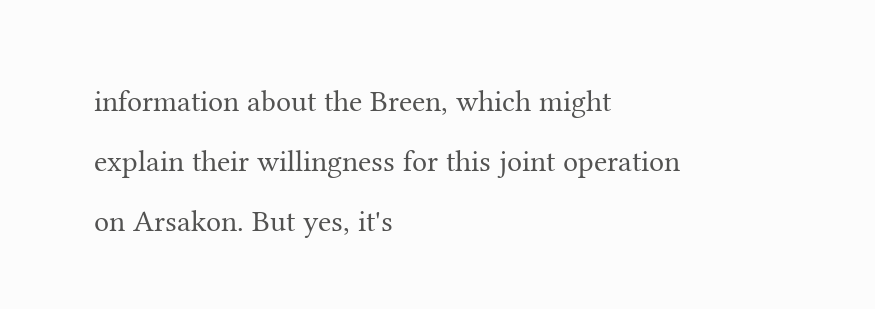information about the Breen, which might explain their willingness for this joint operation on Arsakon. But yes, it's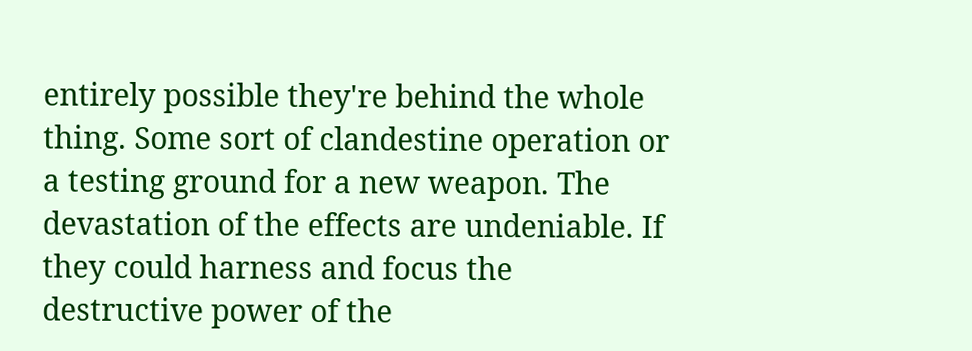entirely possible they're behind the whole thing. Some sort of clandestine operation or a testing ground for a new weapon. The devastation of the effects are undeniable. If they could harness and focus the destructive power of the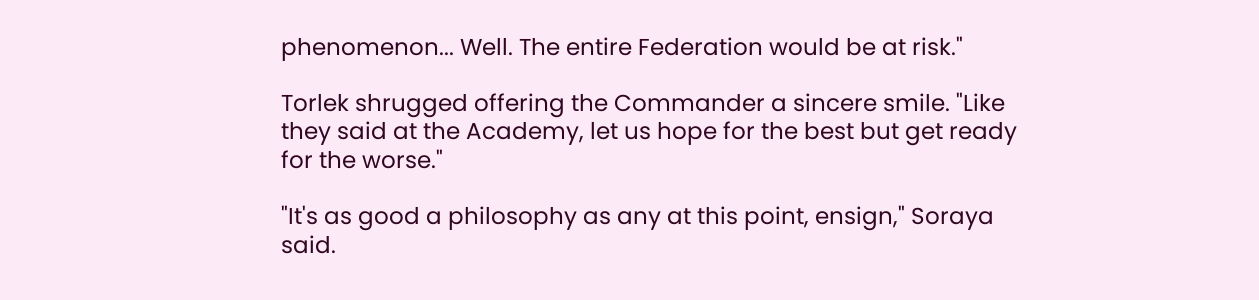phenomenon... Well. The entire Federation would be at risk."

Torlek shrugged offering the Commander a sincere smile. "Like they said at the Academy, let us hope for the best but get ready for the worse."

"It's as good a philosophy as any at this point, ensign," Soraya said.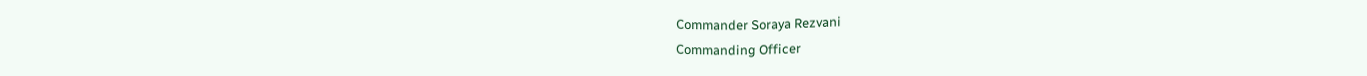Commander Soraya Rezvani
Commanding Officer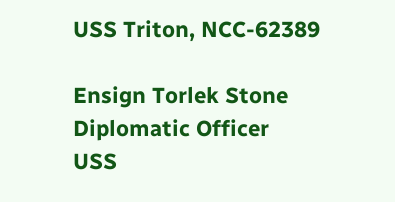USS Triton, NCC-62389

Ensign Torlek Stone
Diplomatic Officer
USS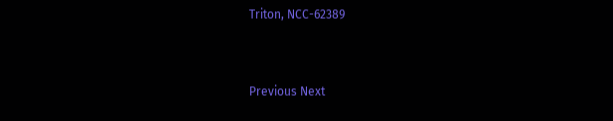Triton, NCC-62389


Previous Next